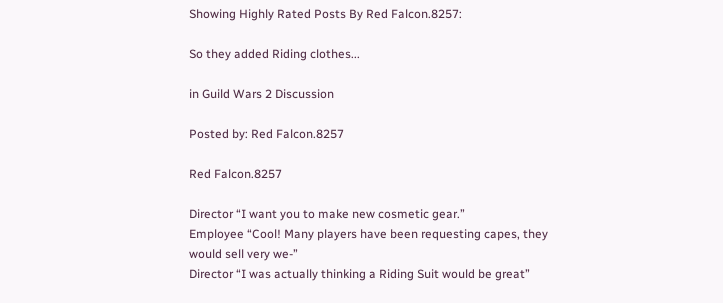Showing Highly Rated Posts By Red Falcon.8257:

So they added Riding clothes...

in Guild Wars 2 Discussion

Posted by: Red Falcon.8257

Red Falcon.8257

Director “I want you to make new cosmetic gear.”
Employee “Cool! Many players have been requesting capes, they would sell very we-”
Director “I was actually thinking a Riding Suit would be great”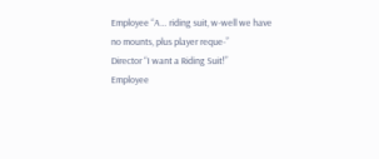Employee “A… riding suit, w-well we have no mounts, plus player reque-”
Director “I want a Riding Suit!”
Employee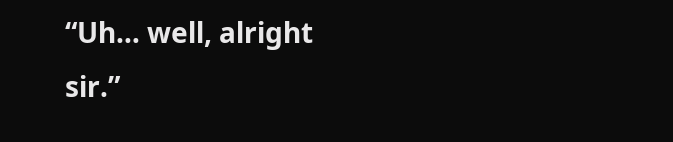“Uh… well, alright sir.”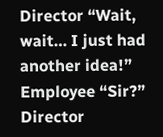Director “Wait, wait… I just had another idea!”
Employee “Sir?”
Director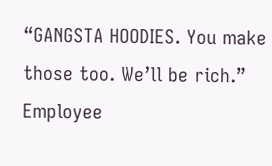“GANGSTA HOODIES. You make those too. We’ll be rich.”
Employee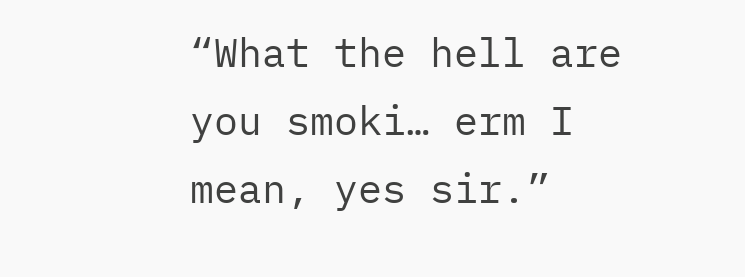“What the hell are you smoki… erm I mean, yes sir.”